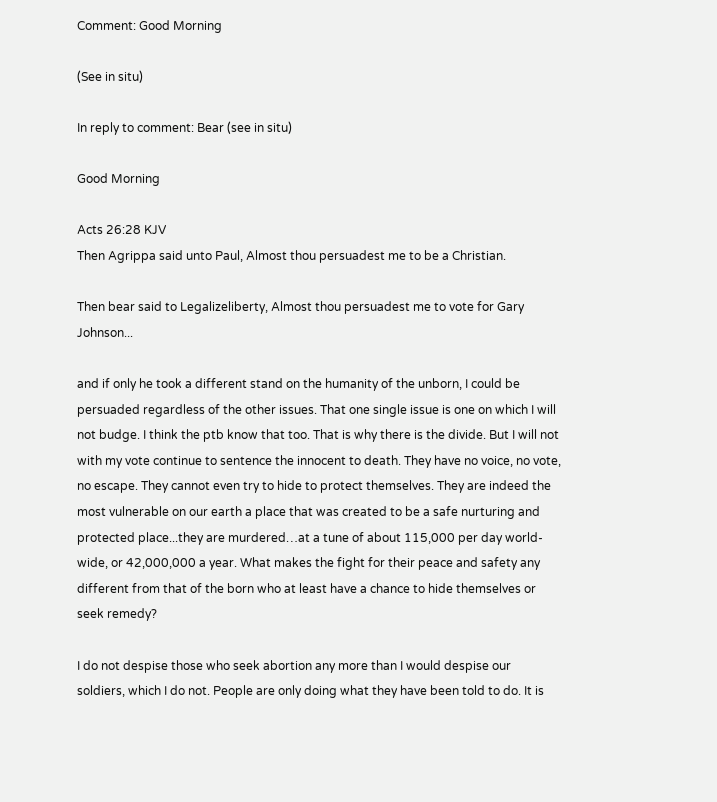Comment: Good Morning

(See in situ)

In reply to comment: Bear (see in situ)

Good Morning

Acts 26:28 KJV
Then Agrippa said unto Paul, Almost thou persuadest me to be a Christian.

Then bear said to Legalizeliberty, Almost thou persuadest me to vote for Gary Johnson...

and if only he took a different stand on the humanity of the unborn, I could be persuaded regardless of the other issues. That one single issue is one on which I will not budge. I think the ptb know that too. That is why there is the divide. But I will not with my vote continue to sentence the innocent to death. They have no voice, no vote, no escape. They cannot even try to hide to protect themselves. They are indeed the most vulnerable on our earth a place that was created to be a safe nurturing and protected place...they are murdered…at a tune of about 115,000 per day world-wide, or 42,000,000 a year. What makes the fight for their peace and safety any different from that of the born who at least have a chance to hide themselves or seek remedy?

I do not despise those who seek abortion any more than I would despise our soldiers, which I do not. People are only doing what they have been told to do. It is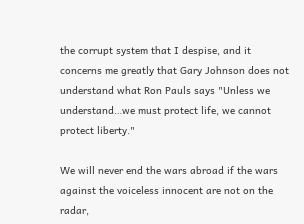the corrupt system that I despise, and it concerns me greatly that Gary Johnson does not understand what Ron Pauls says "Unless we understand…we must protect life, we cannot protect liberty."

We will never end the wars abroad if the wars against the voiceless innocent are not on the radar,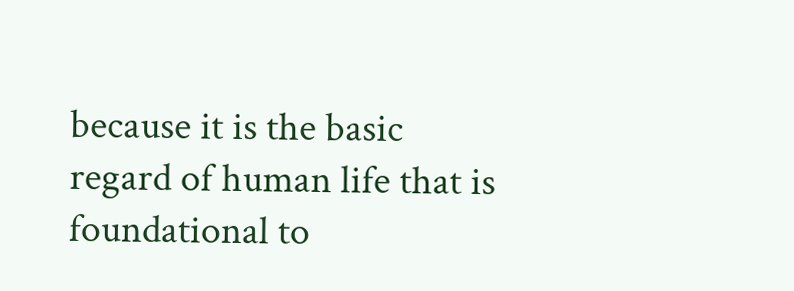because it is the basic regard of human life that is foundational to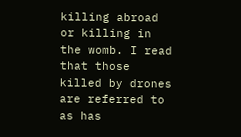killing abroad or killing in the womb. I read that those killed by drones are referred to as has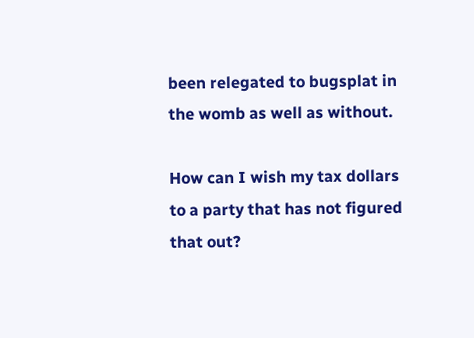been relegated to bugsplat in the womb as well as without.

How can I wish my tax dollars to a party that has not figured that out?